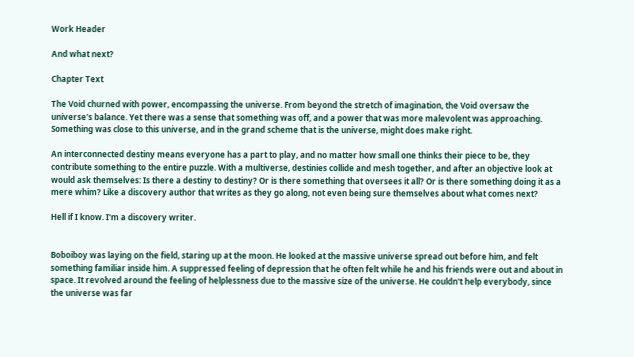Work Header

And what next?

Chapter Text

The Void churned with power, encompassing the universe. From beyond the stretch of imagination, the Void oversaw the universe's balance. Yet there was a sense that something was off, and a power that was more malevolent was approaching. Something was close to this universe, and in the grand scheme that is the universe, might does make right.

An interconnected destiny means everyone has a part to play, and no matter how small one thinks their piece to be, they contribute something to the entire puzzle. With a multiverse, destinies collide and mesh together, and after an objective look at would ask themselves: Is there a destiny to destiny? Or is there something that oversees it all? Or is there something doing it as a mere whim? Like a discovery author that writes as they go along, not even being sure themselves about what comes next?

Hell if I know. I'm a discovery writer.


Boboiboy was laying on the field, staring up at the moon. He looked at the massive universe spread out before him, and felt something familiar inside him. A suppressed feeling of depression that he often felt while he and his friends were out and about in space. It revolved around the feeling of helplessness due to the massive size of the universe. He couldn't help everybody, since the universe was far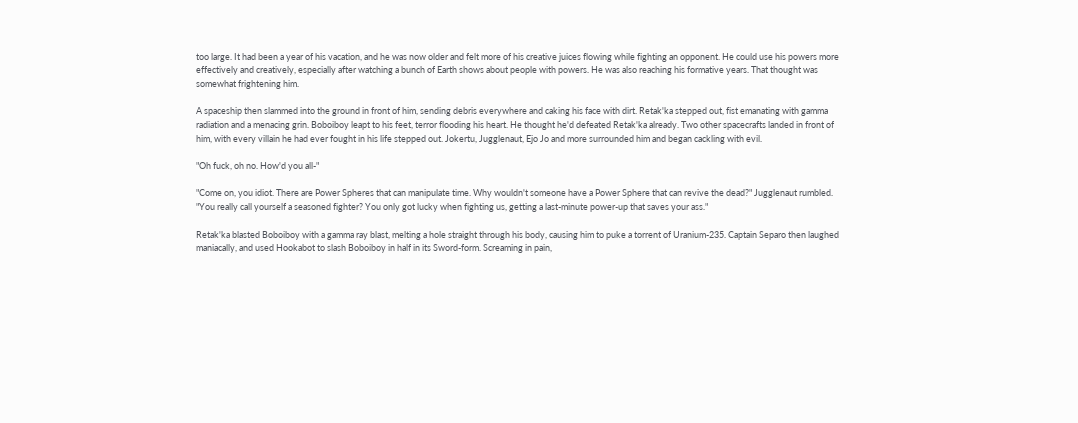too large. It had been a year of his vacation, and he was now older and felt more of his creative juices flowing while fighting an opponent. He could use his powers more effectively and creatively, especially after watching a bunch of Earth shows about people with powers. He was also reaching his formative years. That thought was somewhat frightening him.

A spaceship then slammed into the ground in front of him, sending debris everywhere and caking his face with dirt. Retak'ka stepped out, fist emanating with gamma radiation and a menacing grin. Boboiboy leapt to his feet, terror flooding his heart. He thought he'd defeated Retak'ka already. Two other spacecrafts landed in front of him, with every villain he had ever fought in his life stepped out. Jokertu, Jugglenaut, Ejo Jo and more surrounded him and began cackling with evil.

"Oh fuck, oh no. How'd you all-"

"Come on, you idiot. There are Power Spheres that can manipulate time. Why wouldn't someone have a Power Sphere that can revive the dead?" Jugglenaut rumbled. "You really call yourself a seasoned fighter? You only got lucky when fighting us, getting a last-minute power-up that saves your ass."

Retak'ka blasted Boboiboy with a gamma ray blast, melting a hole straight through his body, causing him to puke a torrent of Uranium-235. Captain Separo then laughed maniacally, and used Hookabot to slash Boboiboy in half in its Sword-form. Screaming in pain,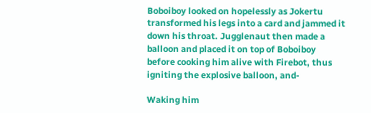Boboiboy looked on hopelessly as Jokertu transformed his legs into a card and jammed it down his throat. Jugglenaut then made a balloon and placed it on top of Boboiboy before cooking him alive with Firebot, thus igniting the explosive balloon, and-

Waking him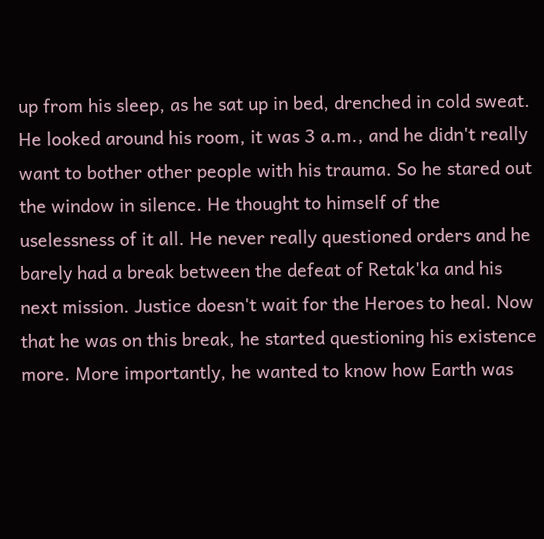up from his sleep, as he sat up in bed, drenched in cold sweat. He looked around his room, it was 3 a.m., and he didn't really want to bother other people with his trauma. So he stared out the window in silence. He thought to himself of the uselessness of it all. He never really questioned orders and he barely had a break between the defeat of Retak'ka and his next mission. Justice doesn't wait for the Heroes to heal. Now that he was on this break, he started questioning his existence more. More importantly, he wanted to know how Earth was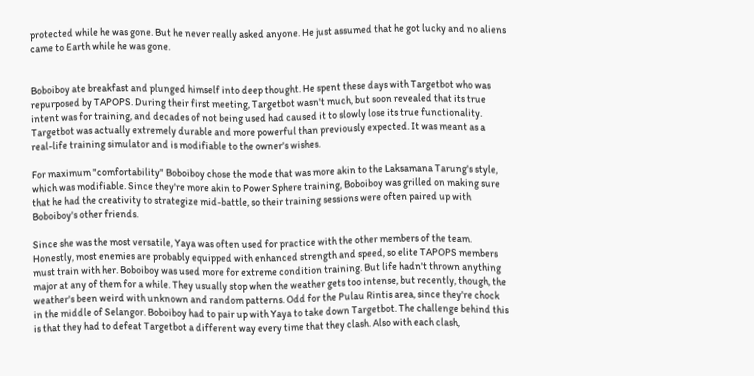protected while he was gone. But he never really asked anyone. He just assumed that he got lucky and no aliens came to Earth while he was gone.


Boboiboy ate breakfast and plunged himself into deep thought. He spent these days with Targetbot who was repurposed by TAPOPS. During their first meeting, Targetbot wasn't much, but soon revealed that its true intent was for training, and decades of not being used had caused it to slowly lose its true functionality. Targetbot was actually extremely durable and more powerful than previously expected. It was meant as a real-life training simulator and is modifiable to the owner's wishes.

For maximum "comfortability" Boboiboy chose the mode that was more akin to the Laksamana Tarung's style, which was modifiable. Since they're more akin to Power Sphere training, Boboiboy was grilled on making sure that he had the creativity to strategize mid-battle, so their training sessions were often paired up with Boboiboy's other friends.

Since she was the most versatile, Yaya was often used for practice with the other members of the team. Honestly, most enemies are probably equipped with enhanced strength and speed, so elite TAPOPS members must train with her. Boboiboy was used more for extreme condition training. But life hadn't thrown anything major at any of them for a while. They usually stop when the weather gets too intense, but recently, though, the weather's been weird with unknown and random patterns. Odd for the Pulau Rintis area, since they're chock in the middle of Selangor. Boboiboy had to pair up with Yaya to take down Targetbot. The challenge behind this is that they had to defeat Targetbot a different way every time that they clash. Also with each clash,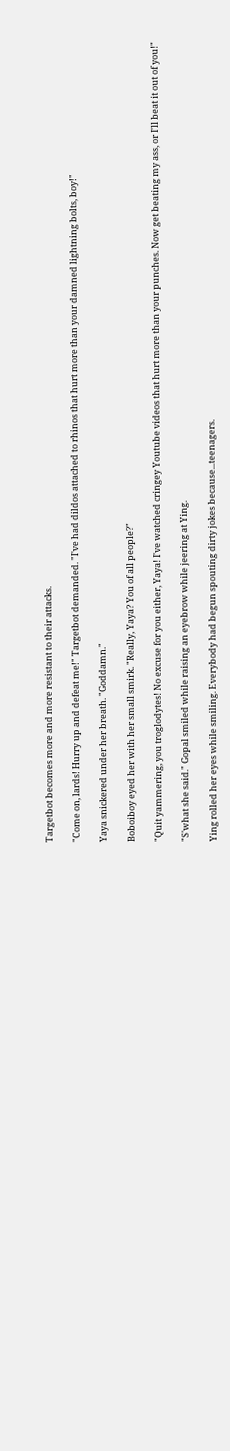Targetbot becomes more and more resistant to their attacks.

"Come on, lards! Hurry up and defeat me!" Targetbot demanded. "I've had dildos attached to rhinos that hurt more than your damned lightning bolts, boy!"

Yaya snickered under her breath. "Goddamn."

Boboiboy eyed her with her small smirk. "Really, Yaya? You of all people?"

"Quit yammering, you troglodytes! No excuse for you either, Yaya! I've watched cringey Youtube videos that hurt more than your punches. Now get beating my ass, or I'll beat it out of you!"

"S'what she said." Gopal smiled while raising an eyebrow while jeering at Ying.

Ying rolled her eyes while smiling. Everybody had begun spouting dirty jokes because...teenagers.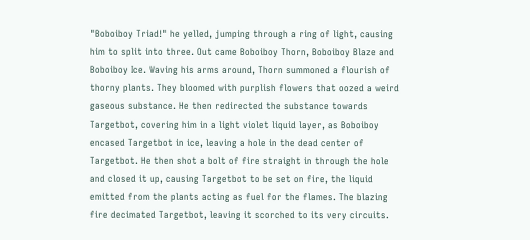"Boboiboy Triad!" he yelled, jumping through a ring of light, causing him to split into three. Out came Boboiboy Thorn, Boboiboy Blaze and Boboiboy Ice. Waving his arms around, Thorn summoned a flourish of thorny plants. They bloomed with purplish flowers that oozed a weird gaseous substance. He then redirected the substance towards Targetbot, covering him in a light violet liquid layer, as Boboiboy encased Targetbot in ice, leaving a hole in the dead center of Targetbot. He then shot a bolt of fire straight in through the hole and closed it up, causing Targetbot to be set on fire, the liquid emitted from the plants acting as fuel for the flames. The blazing fire decimated Targetbot, leaving it scorched to its very circuits.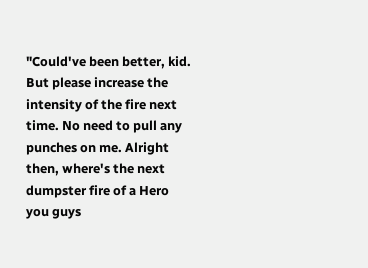"Could've been better, kid. But please increase the intensity of the fire next time. No need to pull any punches on me. Alright then, where's the next dumpster fire of a Hero you guys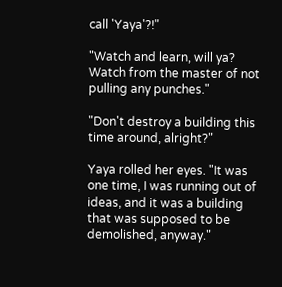call 'Yaya'?!"

"Watch and learn, will ya? Watch from the master of not pulling any punches."

"Don't destroy a building this time around, alright?"

Yaya rolled her eyes. "It was one time, I was running out of ideas, and it was a building that was supposed to be demolished, anyway."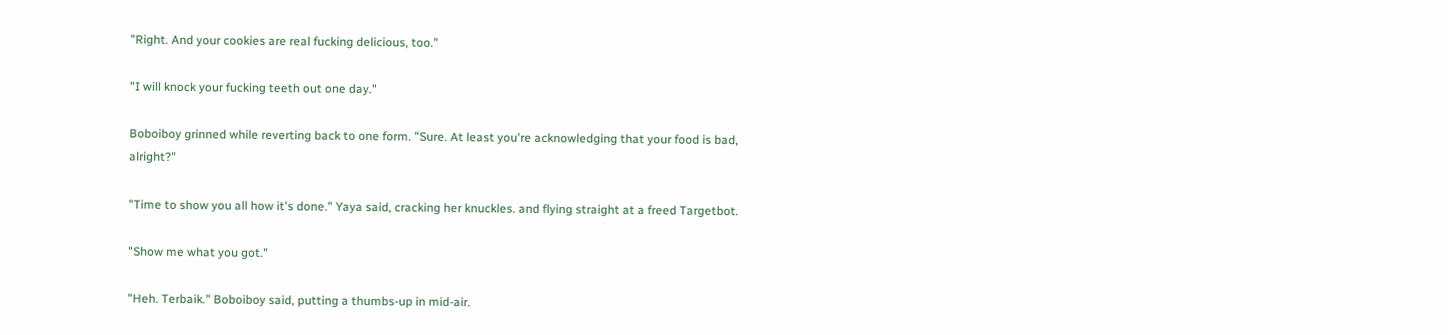"Right. And your cookies are real fucking delicious, too."

"I will knock your fucking teeth out one day."

Boboiboy grinned while reverting back to one form. "Sure. At least you're acknowledging that your food is bad, alright?"

"Time to show you all how it's done." Yaya said, cracking her knuckles. and flying straight at a freed Targetbot.

"Show me what you got."

"Heh. Terbaik." Boboiboy said, putting a thumbs-up in mid-air.